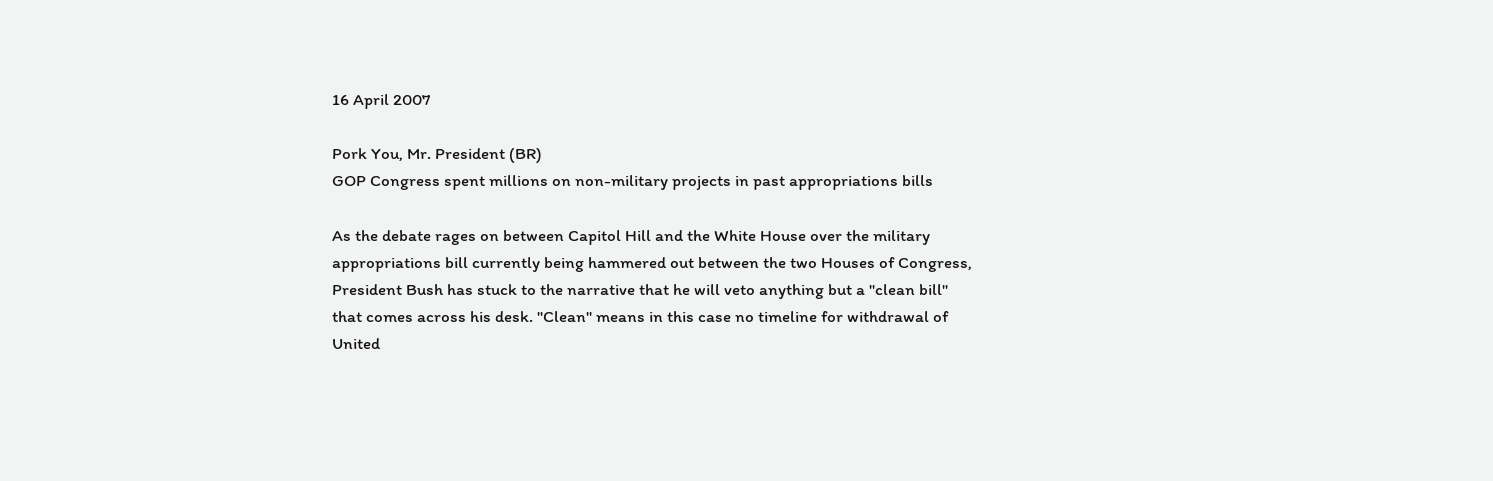16 April 2007

Pork You, Mr. President (BR)
GOP Congress spent millions on non-military projects in past appropriations bills

As the debate rages on between Capitol Hill and the White House over the military appropriations bill currently being hammered out between the two Houses of Congress, President Bush has stuck to the narrative that he will veto anything but a "clean bill" that comes across his desk. "Clean" means in this case no timeline for withdrawal of United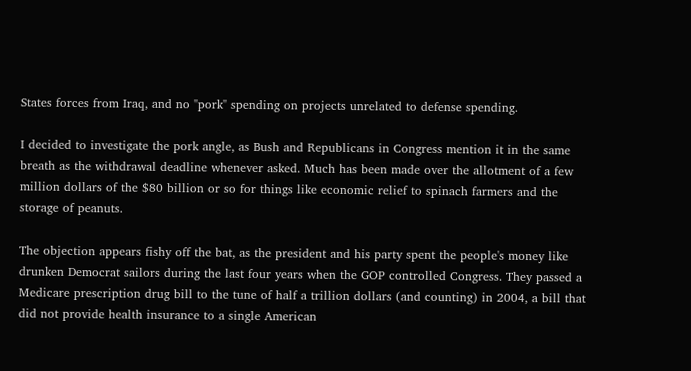States forces from Iraq, and no "pork" spending on projects unrelated to defense spending.

I decided to investigate the pork angle, as Bush and Republicans in Congress mention it in the same breath as the withdrawal deadline whenever asked. Much has been made over the allotment of a few million dollars of the $80 billion or so for things like economic relief to spinach farmers and the storage of peanuts.

The objection appears fishy off the bat, as the president and his party spent the people's money like drunken Democrat sailors during the last four years when the GOP controlled Congress. They passed a Medicare prescription drug bill to the tune of half a trillion dollars (and counting) in 2004, a bill that did not provide health insurance to a single American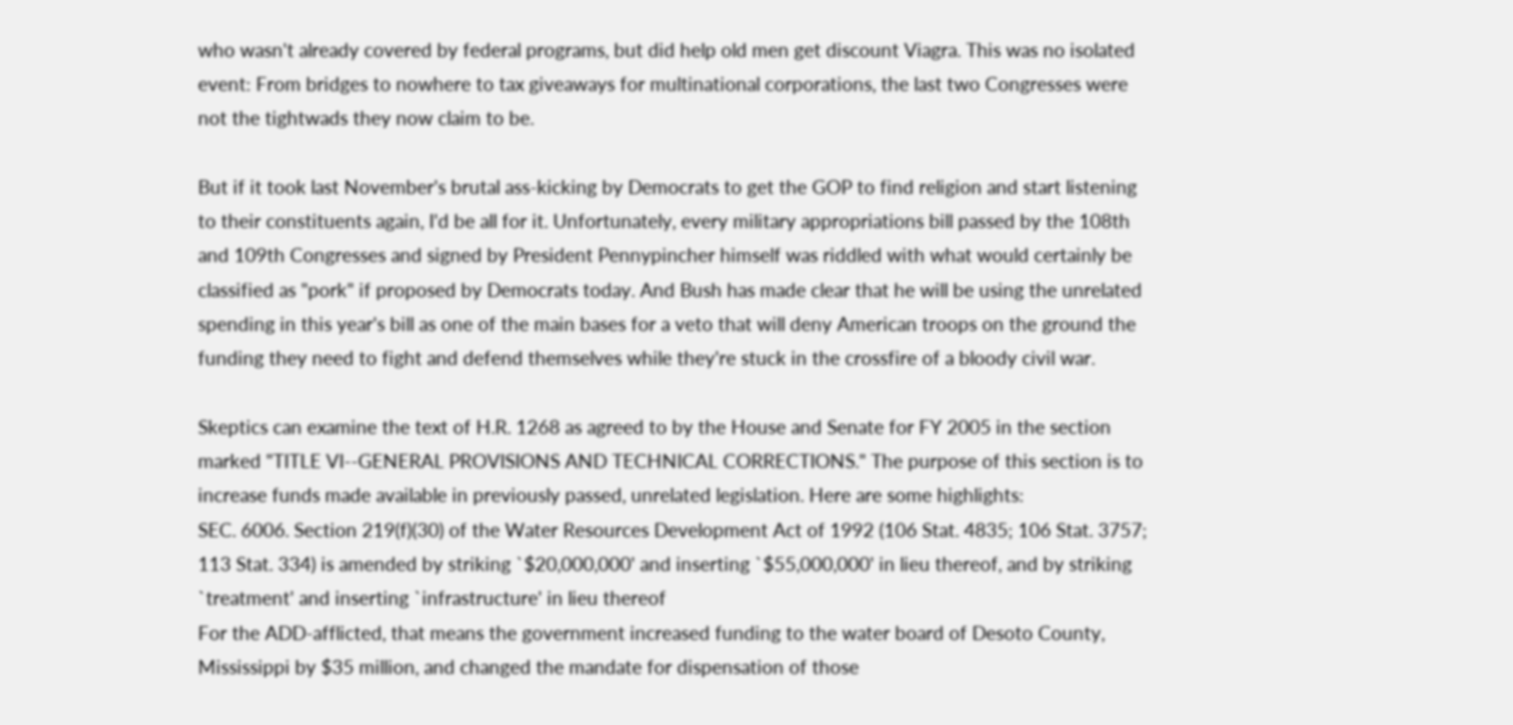who wasn't already covered by federal programs, but did help old men get discount Viagra. This was no isolated event: From bridges to nowhere to tax giveaways for multinational corporations, the last two Congresses were not the tightwads they now claim to be.

But if it took last November's brutal ass-kicking by Democrats to get the GOP to find religion and start listening to their constituents again, I'd be all for it. Unfortunately, every military appropriations bill passed by the 108th and 109th Congresses and signed by President Pennypincher himself was riddled with what would certainly be classified as "pork" if proposed by Democrats today. And Bush has made clear that he will be using the unrelated spending in this year's bill as one of the main bases for a veto that will deny American troops on the ground the funding they need to fight and defend themselves while they're stuck in the crossfire of a bloody civil war.

Skeptics can examine the text of H.R. 1268 as agreed to by the House and Senate for FY 2005 in the section marked "TITLE VI--GENERAL PROVISIONS AND TECHNICAL CORRECTIONS." The purpose of this section is to increase funds made available in previously passed, unrelated legislation. Here are some highlights:
SEC. 6006. Section 219(f)(30) of the Water Resources Development Act of 1992 (106 Stat. 4835; 106 Stat. 3757; 113 Stat. 334) is amended by striking `$20,000,000' and inserting `$55,000,000' in lieu thereof, and by striking `treatment' and inserting `infrastructure' in lieu thereof
For the ADD-afflicted, that means the government increased funding to the water board of Desoto County, Mississippi by $35 million, and changed the mandate for dispensation of those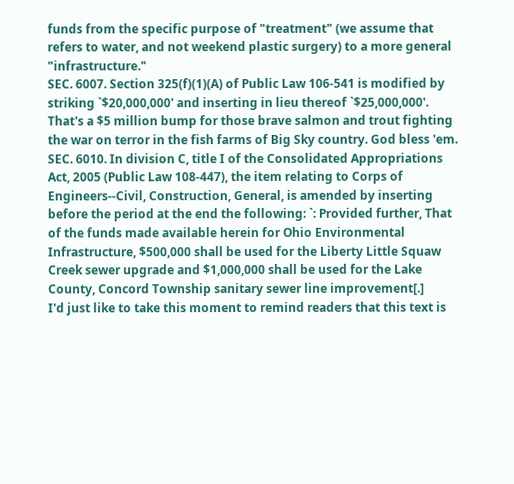funds from the specific purpose of "treatment" (we assume that refers to water, and not weekend plastic surgery) to a more general "infrastructure."
SEC. 6007. Section 325(f)(1)(A) of Public Law 106-541 is modified by striking `$20,000,000' and inserting in lieu thereof `$25,000,000'.
That's a $5 million bump for those brave salmon and trout fighting the war on terror in the fish farms of Big Sky country. God bless 'em.
SEC. 6010. In division C, title I of the Consolidated Appropriations Act, 2005 (Public Law 108-447), the item relating to Corps of Engineers--Civil, Construction, General, is amended by inserting before the period at the end the following: `: Provided further, That of the funds made available herein for Ohio Environmental Infrastructure, $500,000 shall be used for the Liberty Little Squaw Creek sewer upgrade and $1,000,000 shall be used for the Lake County, Concord Township sanitary sewer line improvement[.]
I'd just like to take this moment to remind readers that this text is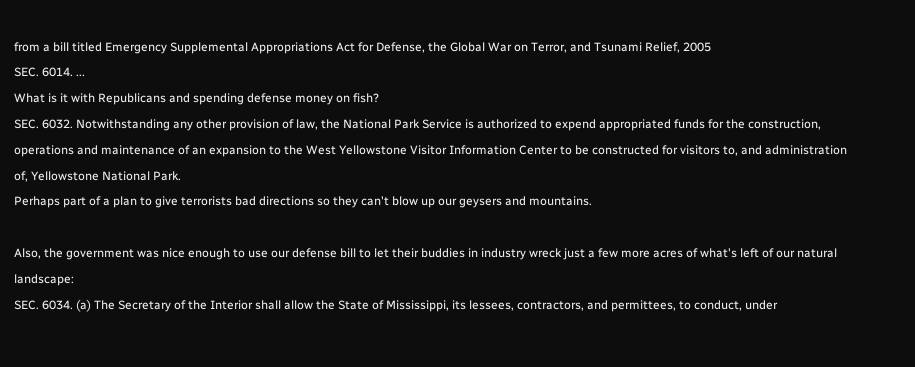from a bill titled Emergency Supplemental Appropriations Act for Defense, the Global War on Terror, and Tsunami Relief, 2005
SEC. 6014. ...
What is it with Republicans and spending defense money on fish?
SEC. 6032. Notwithstanding any other provision of law, the National Park Service is authorized to expend appropriated funds for the construction, operations and maintenance of an expansion to the West Yellowstone Visitor Information Center to be constructed for visitors to, and administration of, Yellowstone National Park.
Perhaps part of a plan to give terrorists bad directions so they can't blow up our geysers and mountains.

Also, the government was nice enough to use our defense bill to let their buddies in industry wreck just a few more acres of what's left of our natural landscape:
SEC. 6034. (a) The Secretary of the Interior shall allow the State of Mississippi, its lessees, contractors, and permittees, to conduct, under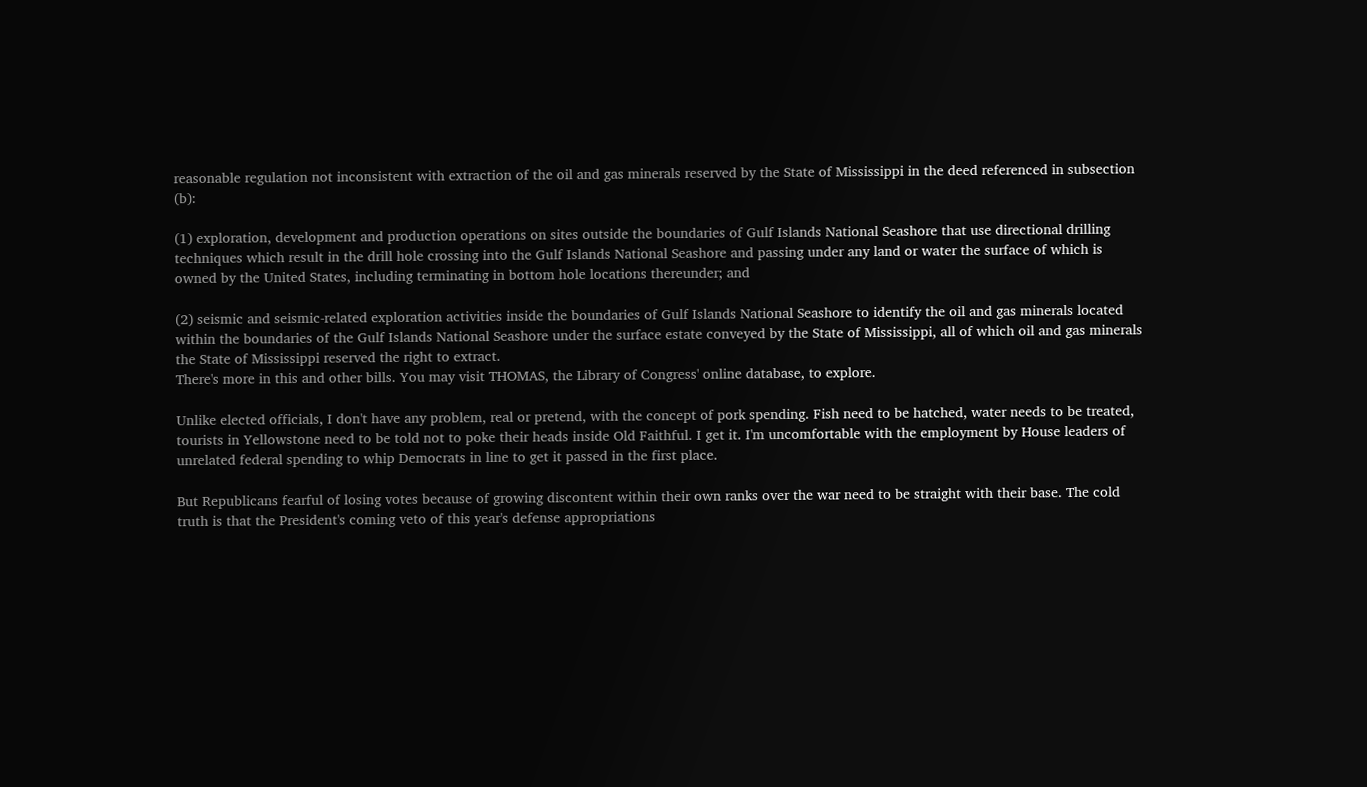reasonable regulation not inconsistent with extraction of the oil and gas minerals reserved by the State of Mississippi in the deed referenced in subsection (b):

(1) exploration, development and production operations on sites outside the boundaries of Gulf Islands National Seashore that use directional drilling techniques which result in the drill hole crossing into the Gulf Islands National Seashore and passing under any land or water the surface of which is owned by the United States, including terminating in bottom hole locations thereunder; and

(2) seismic and seismic-related exploration activities inside the boundaries of Gulf Islands National Seashore to identify the oil and gas minerals located within the boundaries of the Gulf Islands National Seashore under the surface estate conveyed by the State of Mississippi, all of which oil and gas minerals the State of Mississippi reserved the right to extract.
There's more in this and other bills. You may visit THOMAS, the Library of Congress' online database, to explore.

Unlike elected officials, I don't have any problem, real or pretend, with the concept of pork spending. Fish need to be hatched, water needs to be treated, tourists in Yellowstone need to be told not to poke their heads inside Old Faithful. I get it. I'm uncomfortable with the employment by House leaders of unrelated federal spending to whip Democrats in line to get it passed in the first place.

But Republicans fearful of losing votes because of growing discontent within their own ranks over the war need to be straight with their base. The cold truth is that the President's coming veto of this year's defense appropriations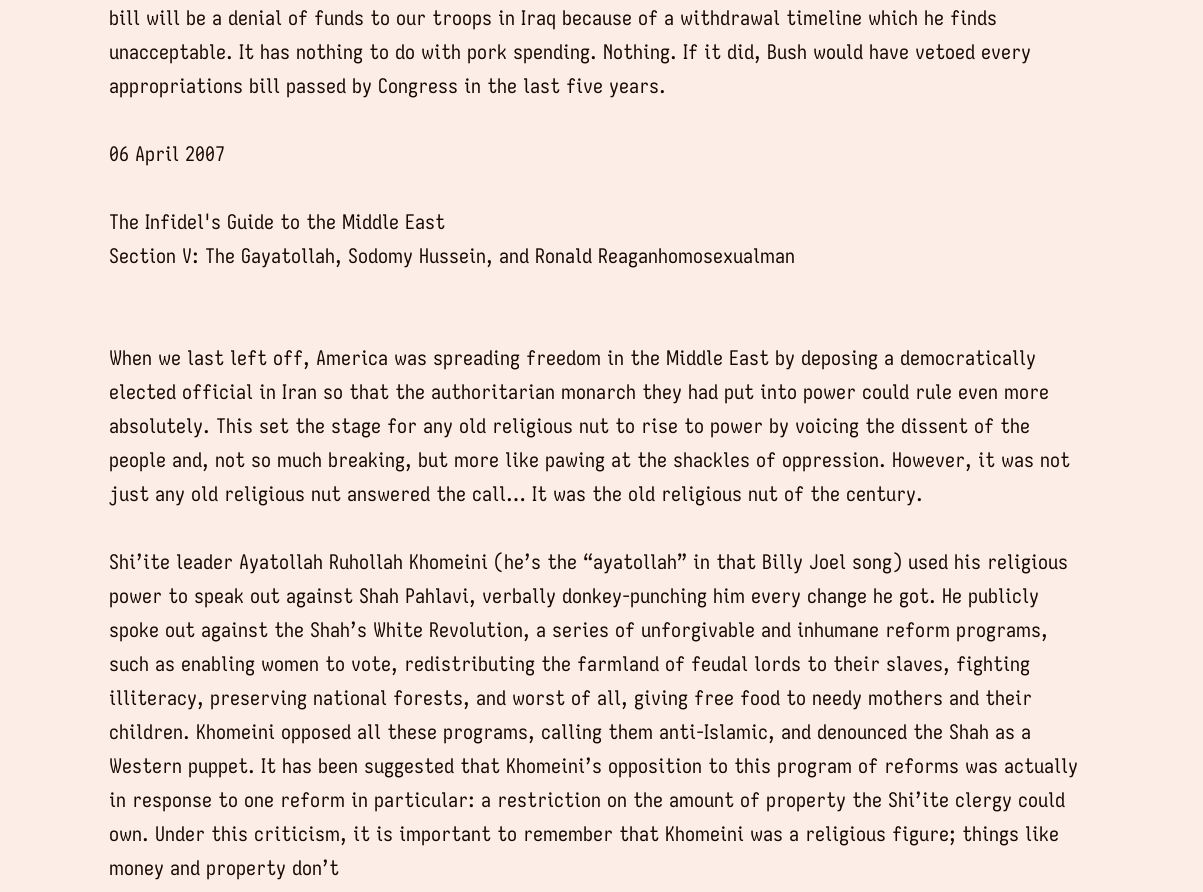bill will be a denial of funds to our troops in Iraq because of a withdrawal timeline which he finds unacceptable. It has nothing to do with pork spending. Nothing. If it did, Bush would have vetoed every appropriations bill passed by Congress in the last five years.

06 April 2007

The Infidel's Guide to the Middle East
Section V: The Gayatollah, Sodomy Hussein, and Ronald Reaganhomosexualman


When we last left off, America was spreading freedom in the Middle East by deposing a democratically elected official in Iran so that the authoritarian monarch they had put into power could rule even more absolutely. This set the stage for any old religious nut to rise to power by voicing the dissent of the people and, not so much breaking, but more like pawing at the shackles of oppression. However, it was not just any old religious nut answered the call… It was the old religious nut of the century.

Shi’ite leader Ayatollah Ruhollah Khomeini (he’s the “ayatollah” in that Billy Joel song) used his religious power to speak out against Shah Pahlavi, verbally donkey-punching him every change he got. He publicly spoke out against the Shah’s White Revolution, a series of unforgivable and inhumane reform programs, such as enabling women to vote, redistributing the farmland of feudal lords to their slaves, fighting illiteracy, preserving national forests, and worst of all, giving free food to needy mothers and their children. Khomeini opposed all these programs, calling them anti-Islamic, and denounced the Shah as a Western puppet. It has been suggested that Khomeini’s opposition to this program of reforms was actually in response to one reform in particular: a restriction on the amount of property the Shi’ite clergy could own. Under this criticism, it is important to remember that Khomeini was a religious figure; things like money and property don’t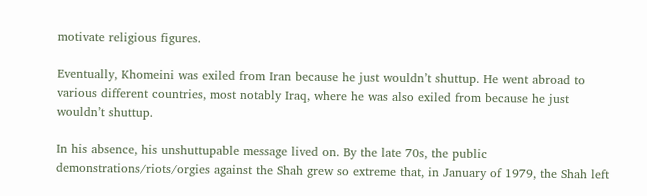motivate religious figures.

Eventually, Khomeini was exiled from Iran because he just wouldn’t shuttup. He went abroad to various different countries, most notably Iraq, where he was also exiled from because he just wouldn’t shuttup.

In his absence, his unshuttupable message lived on. By the late 70s, the public demonstrations/riots/orgies against the Shah grew so extreme that, in January of 1979, the Shah left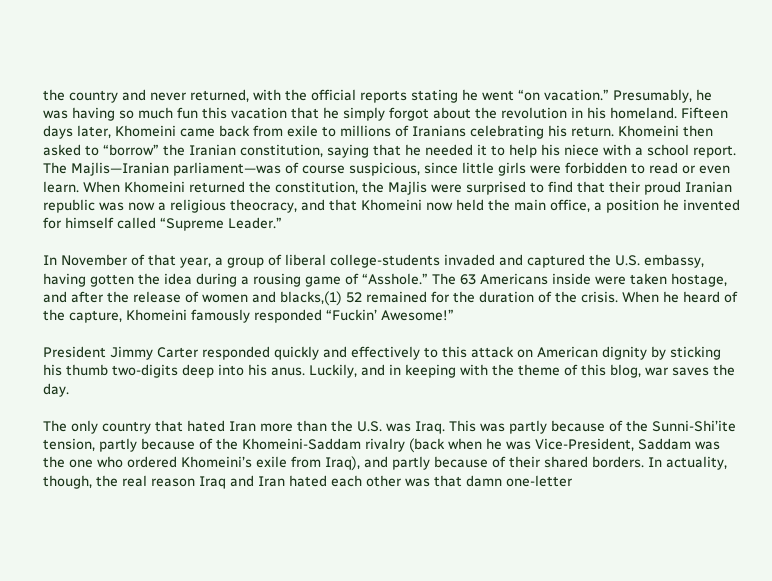the country and never returned, with the official reports stating he went “on vacation.” Presumably, he was having so much fun this vacation that he simply forgot about the revolution in his homeland. Fifteen days later, Khomeini came back from exile to millions of Iranians celebrating his return. Khomeini then asked to “borrow” the Iranian constitution, saying that he needed it to help his niece with a school report. The Majlis—Iranian parliament—was of course suspicious, since little girls were forbidden to read or even learn. When Khomeini returned the constitution, the Majlis were surprised to find that their proud Iranian republic was now a religious theocracy, and that Khomeini now held the main office, a position he invented for himself called “Supreme Leader.”

In November of that year, a group of liberal college-students invaded and captured the U.S. embassy, having gotten the idea during a rousing game of “Asshole.” The 63 Americans inside were taken hostage, and after the release of women and blacks,(1) 52 remained for the duration of the crisis. When he heard of the capture, Khomeini famously responded “Fuckin’ Awesome!”

President Jimmy Carter responded quickly and effectively to this attack on American dignity by sticking his thumb two-digits deep into his anus. Luckily, and in keeping with the theme of this blog, war saves the day.

The only country that hated Iran more than the U.S. was Iraq. This was partly because of the Sunni-Shi’ite tension, partly because of the Khomeini-Saddam rivalry (back when he was Vice-President, Saddam was the one who ordered Khomeini’s exile from Iraq), and partly because of their shared borders. In actuality, though, the real reason Iraq and Iran hated each other was that damn one-letter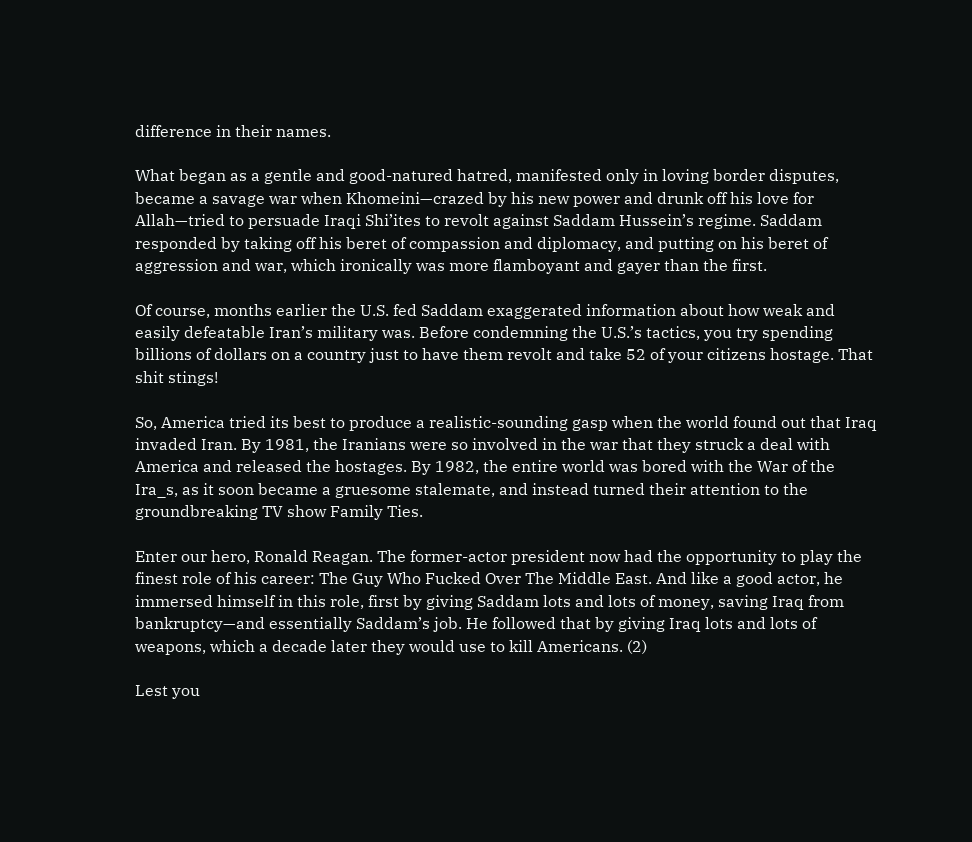difference in their names.

What began as a gentle and good-natured hatred, manifested only in loving border disputes, became a savage war when Khomeini—crazed by his new power and drunk off his love for Allah—tried to persuade Iraqi Shi’ites to revolt against Saddam Hussein’s regime. Saddam responded by taking off his beret of compassion and diplomacy, and putting on his beret of aggression and war, which ironically was more flamboyant and gayer than the first.

Of course, months earlier the U.S. fed Saddam exaggerated information about how weak and easily defeatable Iran’s military was. Before condemning the U.S.’s tactics, you try spending billions of dollars on a country just to have them revolt and take 52 of your citizens hostage. That shit stings!

So, America tried its best to produce a realistic-sounding gasp when the world found out that Iraq invaded Iran. By 1981, the Iranians were so involved in the war that they struck a deal with America and released the hostages. By 1982, the entire world was bored with the War of the Ira_s, as it soon became a gruesome stalemate, and instead turned their attention to the groundbreaking TV show Family Ties.

Enter our hero, Ronald Reagan. The former-actor president now had the opportunity to play the finest role of his career: The Guy Who Fucked Over The Middle East. And like a good actor, he immersed himself in this role, first by giving Saddam lots and lots of money, saving Iraq from bankruptcy—and essentially Saddam’s job. He followed that by giving Iraq lots and lots of weapons, which a decade later they would use to kill Americans. (2)

Lest you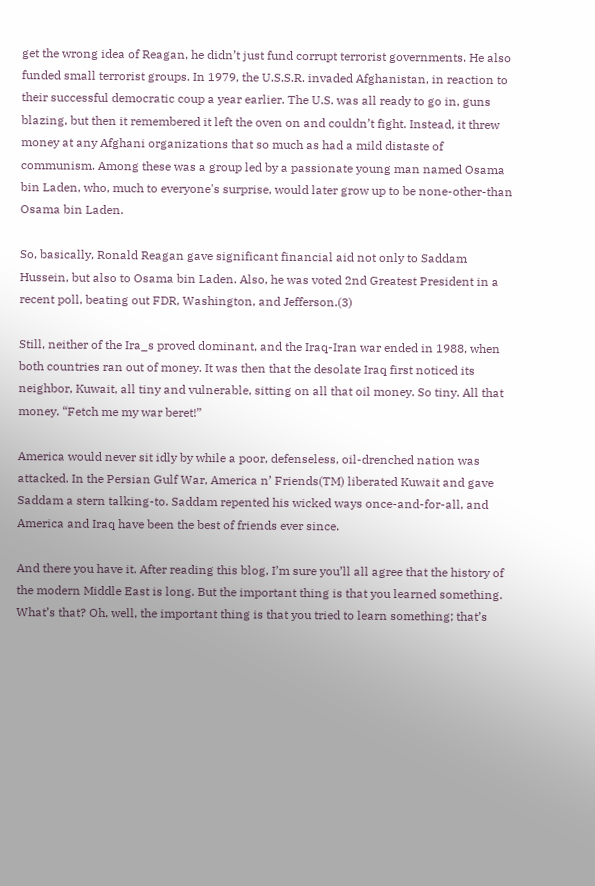get the wrong idea of Reagan, he didn’t just fund corrupt terrorist governments. He also funded small terrorist groups. In 1979, the U.S.S.R. invaded Afghanistan, in reaction to their successful democratic coup a year earlier. The U.S. was all ready to go in, guns blazing, but then it remembered it left the oven on and couldn’t fight. Instead, it threw money at any Afghani organizations that so much as had a mild distaste of communism. Among these was a group led by a passionate young man named Osama bin Laden, who, much to everyone's surprise, would later grow up to be none-other-than Osama bin Laden.

So, basically, Ronald Reagan gave significant financial aid not only to Saddam Hussein, but also to Osama bin Laden. Also, he was voted 2nd Greatest President in a recent poll, beating out FDR, Washington, and Jefferson.(3)

Still, neither of the Ira_s proved dominant, and the Iraq-Iran war ended in 1988, when both countries ran out of money. It was then that the desolate Iraq first noticed its neighbor, Kuwait, all tiny and vulnerable, sitting on all that oil money. So tiny. All that money. “Fetch me my war beret!”

America would never sit idly by while a poor, defenseless, oil-drenched nation was attacked. In the Persian Gulf War, America n’ Friends(TM) liberated Kuwait and gave Saddam a stern talking-to. Saddam repented his wicked ways once-and-for-all, and America and Iraq have been the best of friends ever since.

And there you have it. After reading this blog, I’m sure you’ll all agree that the history of the modern Middle East is long. But the important thing is that you learned something. What’s that? Oh, well, the important thing is that you tried to learn something; that’s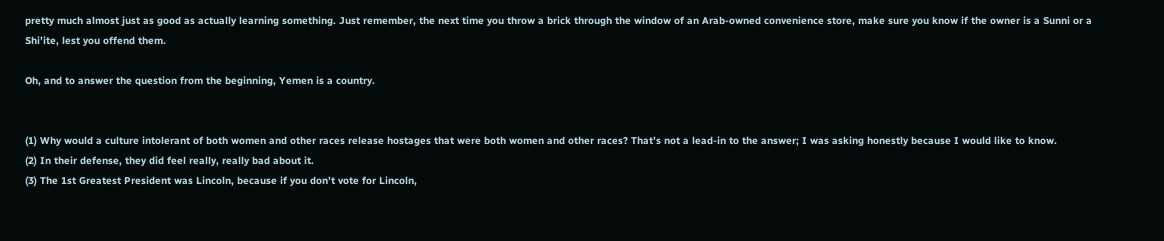pretty much almost just as good as actually learning something. Just remember, the next time you throw a brick through the window of an Arab-owned convenience store, make sure you know if the owner is a Sunni or a Shi’ite, lest you offend them.

Oh, and to answer the question from the beginning, Yemen is a country.


(1) Why would a culture intolerant of both women and other races release hostages that were both women and other races? That’s not a lead-in to the answer; I was asking honestly because I would like to know.
(2) In their defense, they did feel really, really bad about it.
(3) The 1st Greatest President was Lincoln, because if you don’t vote for Lincoln,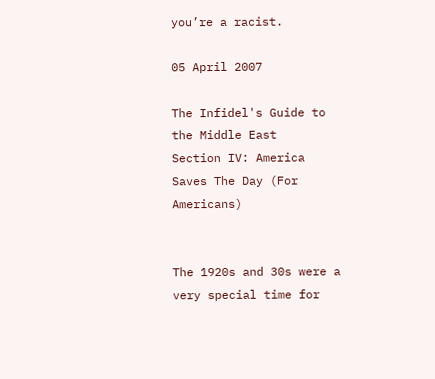you’re a racist.

05 April 2007

The Infidel's Guide to the Middle East
Section IV: America Saves The Day (For Americans)


The 1920s and 30s were a very special time for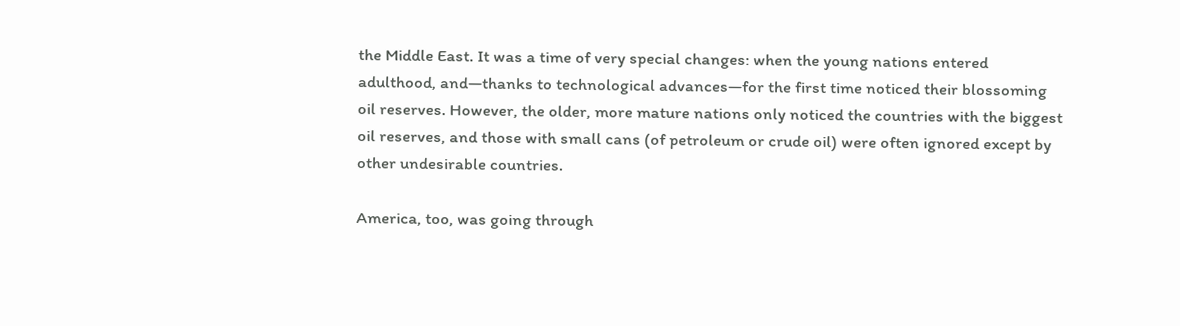the Middle East. It was a time of very special changes: when the young nations entered adulthood, and—thanks to technological advances—for the first time noticed their blossoming oil reserves. However, the older, more mature nations only noticed the countries with the biggest oil reserves, and those with small cans (of petroleum or crude oil) were often ignored except by other undesirable countries.

America, too, was going through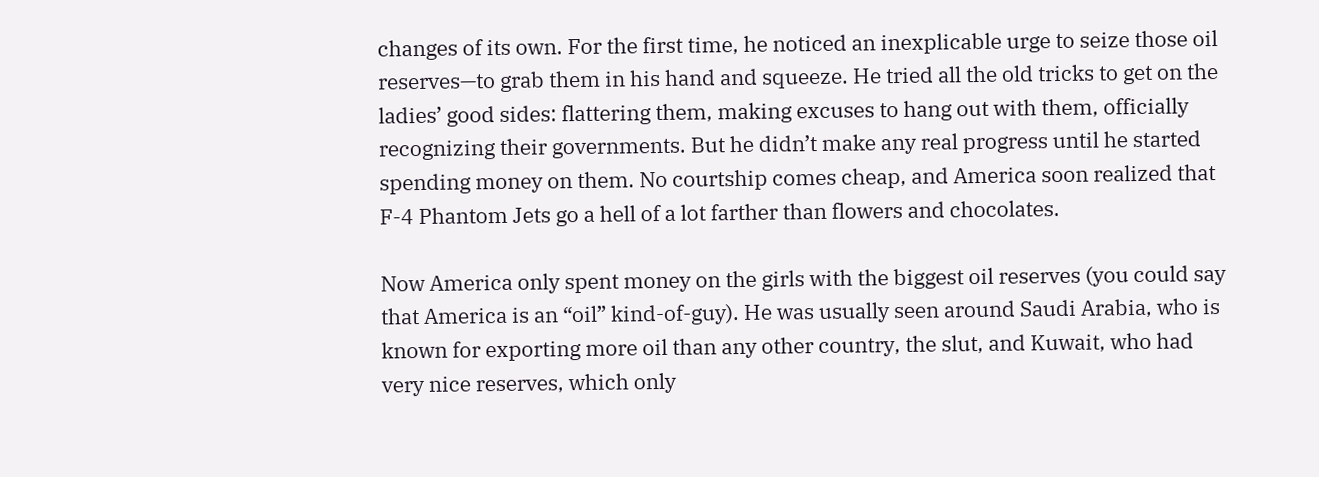changes of its own. For the first time, he noticed an inexplicable urge to seize those oil reserves—to grab them in his hand and squeeze. He tried all the old tricks to get on the ladies’ good sides: flattering them, making excuses to hang out with them, officially recognizing their governments. But he didn’t make any real progress until he started spending money on them. No courtship comes cheap, and America soon realized that F-4 Phantom Jets go a hell of a lot farther than flowers and chocolates.

Now America only spent money on the girls with the biggest oil reserves (you could say that America is an “oil” kind-of-guy). He was usually seen around Saudi Arabia, who is known for exporting more oil than any other country, the slut, and Kuwait, who had very nice reserves, which only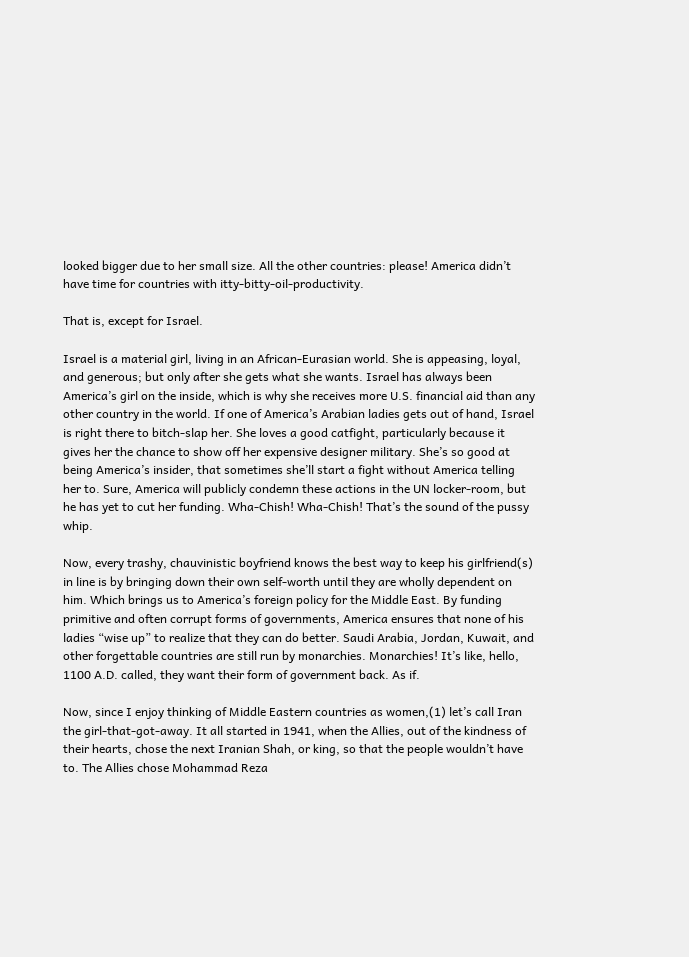looked bigger due to her small size. All the other countries: please! America didn’t have time for countries with itty-bitty-oil-productivity.

That is, except for Israel.

Israel is a material girl, living in an African-Eurasian world. She is appeasing, loyal, and generous; but only after she gets what she wants. Israel has always been America’s girl on the inside, which is why she receives more U.S. financial aid than any other country in the world. If one of America’s Arabian ladies gets out of hand, Israel is right there to bitch-slap her. She loves a good catfight, particularly because it gives her the chance to show off her expensive designer military. She’s so good at being America’s insider, that sometimes she’ll start a fight without America telling her to. Sure, America will publicly condemn these actions in the UN locker-room, but he has yet to cut her funding. Wha-Chish! Wha-Chish! That’s the sound of the pussy whip.

Now, every trashy, chauvinistic boyfriend knows the best way to keep his girlfriend(s) in line is by bringing down their own self-worth until they are wholly dependent on him. Which brings us to America’s foreign policy for the Middle East. By funding primitive and often corrupt forms of governments, America ensures that none of his ladies “wise up” to realize that they can do better. Saudi Arabia, Jordan, Kuwait, and other forgettable countries are still run by monarchies. Monarchies! It’s like, hello, 1100 A.D. called, they want their form of government back. As if.

Now, since I enjoy thinking of Middle Eastern countries as women,(1) let’s call Iran the girl-that-got-away. It all started in 1941, when the Allies, out of the kindness of their hearts, chose the next Iranian Shah, or king, so that the people wouldn’t have to. The Allies chose Mohammad Reza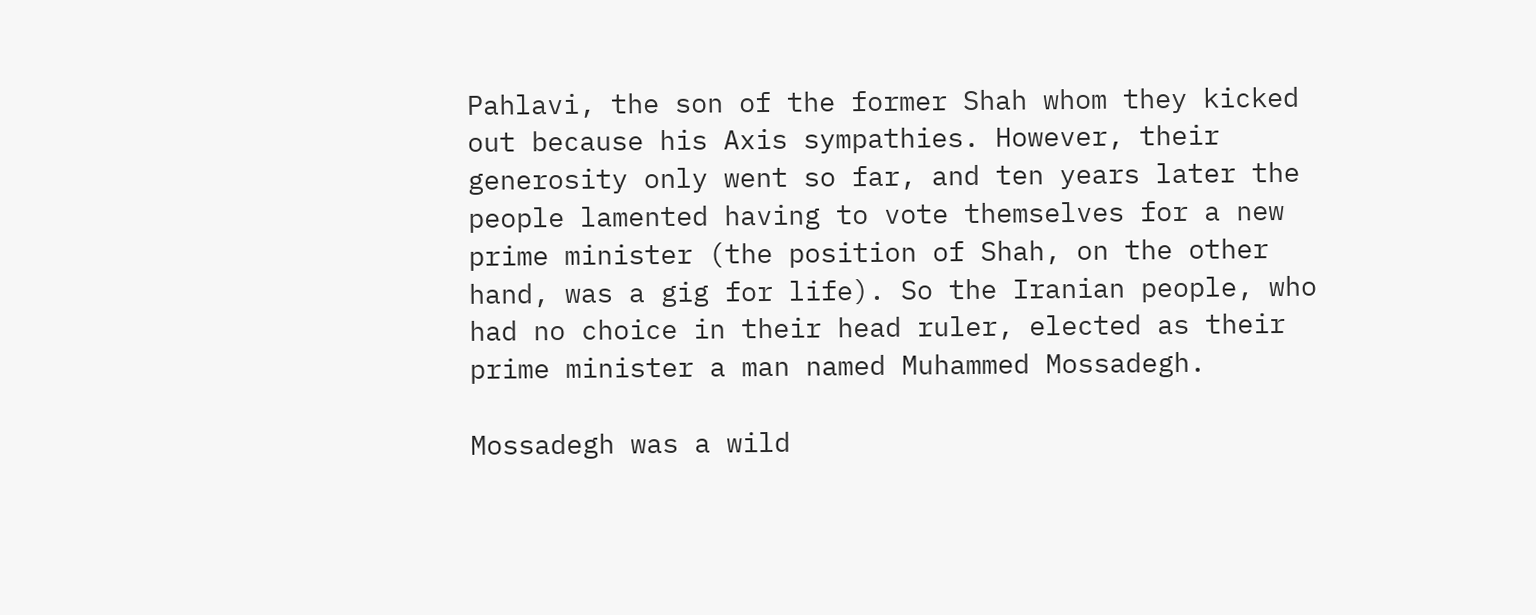Pahlavi, the son of the former Shah whom they kicked out because his Axis sympathies. However, their generosity only went so far, and ten years later the people lamented having to vote themselves for a new prime minister (the position of Shah, on the other hand, was a gig for life). So the Iranian people, who had no choice in their head ruler, elected as their prime minister a man named Muhammed Mossadegh.

Mossadegh was a wild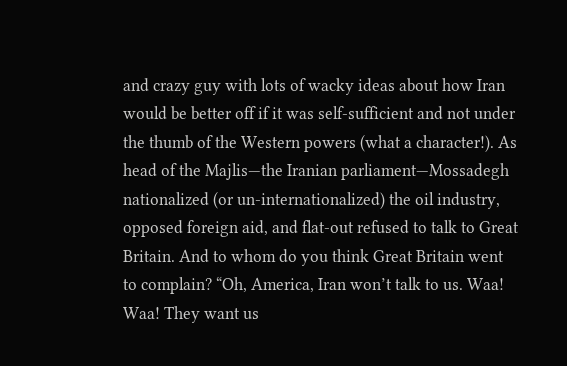and crazy guy with lots of wacky ideas about how Iran would be better off if it was self-sufficient and not under the thumb of the Western powers (what a character!). As head of the Majlis—the Iranian parliament—Mossadegh nationalized (or un-internationalized) the oil industry, opposed foreign aid, and flat-out refused to talk to Great Britain. And to whom do you think Great Britain went to complain? “Oh, America, Iran won’t talk to us. Waa! Waa! They want us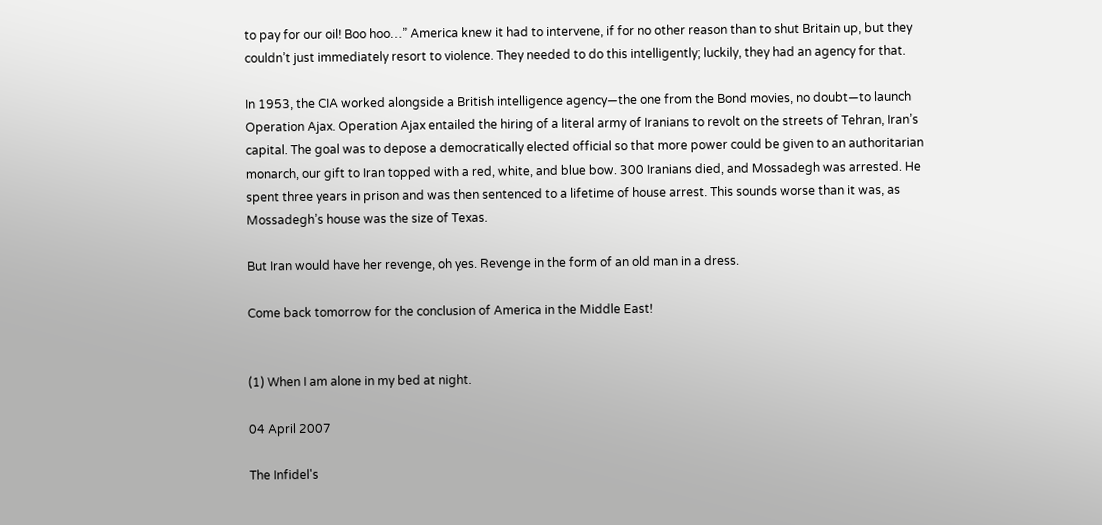to pay for our oil! Boo hoo…” America knew it had to intervene, if for no other reason than to shut Britain up, but they couldn’t just immediately resort to violence. They needed to do this intelligently; luckily, they had an agency for that.

In 1953, the CIA worked alongside a British intelligence agency—the one from the Bond movies, no doubt—to launch Operation Ajax. Operation Ajax entailed the hiring of a literal army of Iranians to revolt on the streets of Tehran, Iran’s capital. The goal was to depose a democratically elected official so that more power could be given to an authoritarian monarch, our gift to Iran topped with a red, white, and blue bow. 300 Iranians died, and Mossadegh was arrested. He spent three years in prison and was then sentenced to a lifetime of house arrest. This sounds worse than it was, as Mossadegh’s house was the size of Texas.

But Iran would have her revenge, oh yes. Revenge in the form of an old man in a dress.

Come back tomorrow for the conclusion of America in the Middle East!


(1) When I am alone in my bed at night.

04 April 2007

The Infidel's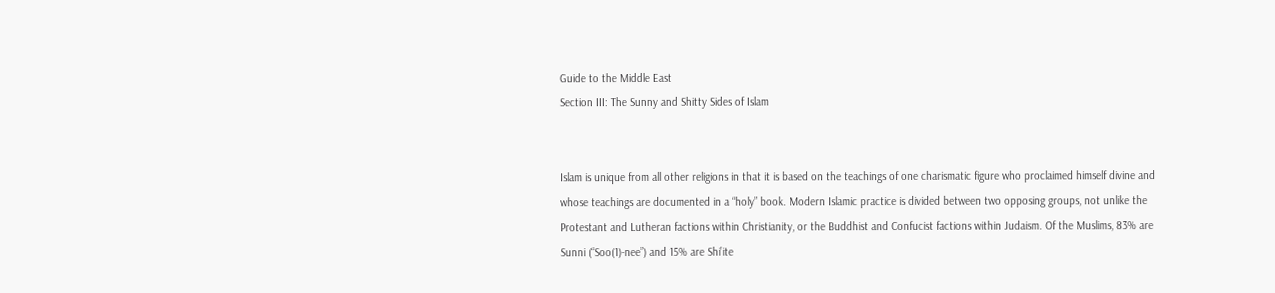Guide to the Middle East
Section III: The Sunny and Shitty Sides of Islam


Islam is unique from all other religions in that it is based on the teachings of one charismatic figure who proclaimed himself divine and whose teachings are documented in a “holy” book. Modern Islamic practice is divided between two opposing groups, not unlike the Protestant and Lutheran factions within Christianity, or the Buddhist and Confucist factions within Judaism. Of the Muslims, 83% are Sunni (“Soo(1)-nee”) and 15% are Shi’ite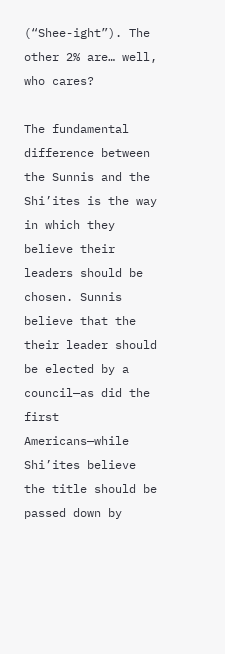(“Shee-ight”). The other 2% are… well, who cares?

The fundamental difference between the Sunnis and the Shi’ites is the way in which they believe their leaders should be chosen. Sunnis believe that the their leader should be elected by a council—as did the first Americans—while Shi’ites believe the title should be passed down by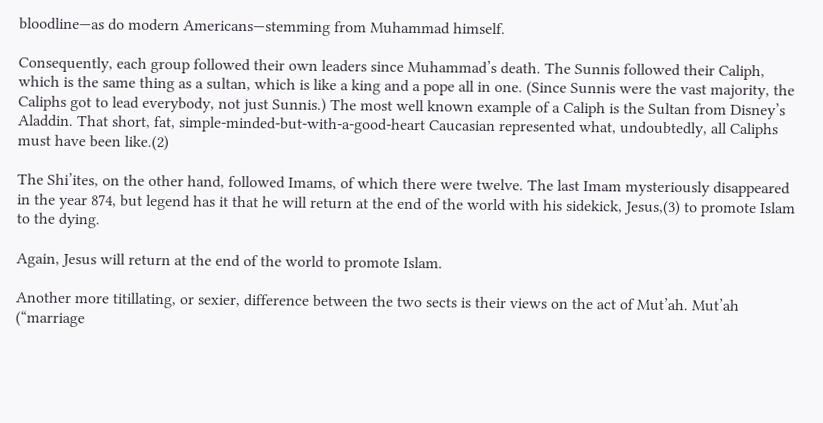bloodline—as do modern Americans—stemming from Muhammad himself.

Consequently, each group followed their own leaders since Muhammad’s death. The Sunnis followed their Caliph, which is the same thing as a sultan, which is like a king and a pope all in one. (Since Sunnis were the vast majority, the Caliphs got to lead everybody, not just Sunnis.) The most well known example of a Caliph is the Sultan from Disney’s Aladdin. That short, fat, simple-minded-but-with-a-good-heart Caucasian represented what, undoubtedly, all Caliphs must have been like.(2)

The Shi’ites, on the other hand, followed Imams, of which there were twelve. The last Imam mysteriously disappeared in the year 874, but legend has it that he will return at the end of the world with his sidekick, Jesus,(3) to promote Islam to the dying.

Again, Jesus will return at the end of the world to promote Islam.

Another more titillating, or sexier, difference between the two sects is their views on the act of Mut’ah. Mut’ah (“marriage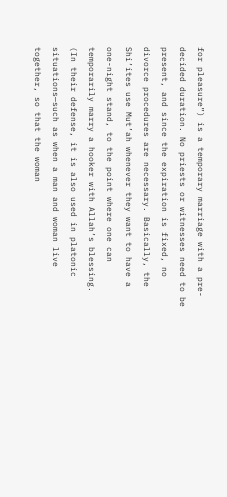for pleasure”) is a temporary marriage with a pre-decided duration. No priests or witnesses need to be present, and since the expiration is fixed, no divorce procedures are necessary. Basically, the Shi’ites use Mut’ah whenever they want to have a one-night stand, to the point where one can temporarily marry a hooker with Allah’s blessing. (In their defense, it is also used in platonic situations—such as when a man and woman live together, so that the woman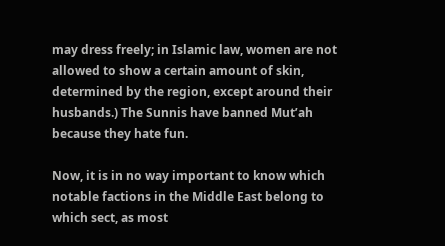may dress freely; in Islamic law, women are not allowed to show a certain amount of skin, determined by the region, except around their husbands.) The Sunnis have banned Mut’ah because they hate fun.

Now, it is in no way important to know which notable factions in the Middle East belong to which sect, as most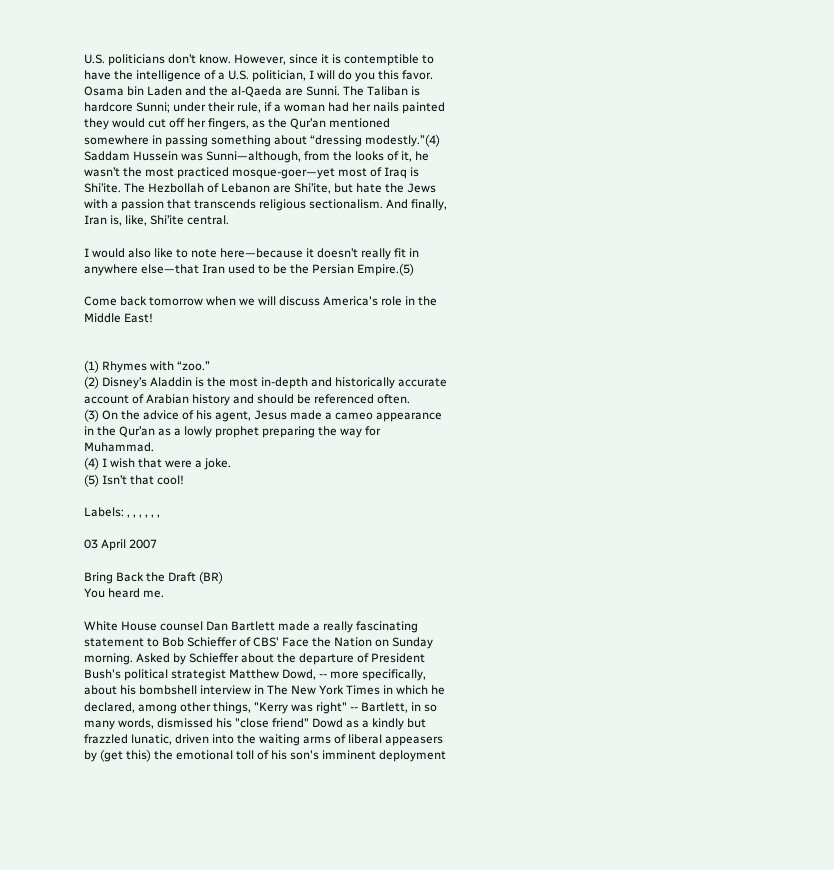U.S. politicians don’t know. However, since it is contemptible to have the intelligence of a U.S. politician, I will do you this favor. Osama bin Laden and the al-Qaeda are Sunni. The Taliban is hardcore Sunni; under their rule, if a woman had her nails painted they would cut off her fingers, as the Qur’an mentioned somewhere in passing something about “dressing modestly.”(4) Saddam Hussein was Sunni—although, from the looks of it, he wasn’t the most practiced mosque-goer—yet most of Iraq is Shi’ite. The Hezbollah of Lebanon are Shi’ite, but hate the Jews with a passion that transcends religious sectionalism. And finally, Iran is, like, Shi’ite central.

I would also like to note here—because it doesn’t really fit in anywhere else—that Iran used to be the Persian Empire.(5)

Come back tomorrow when we will discuss America's role in the Middle East!


(1) Rhymes with “zoo.”
(2) Disney’s Aladdin is the most in-depth and historically accurate account of Arabian history and should be referenced often.
(3) On the advice of his agent, Jesus made a cameo appearance in the Qur’an as a lowly prophet preparing the way for Muhammad.
(4) I wish that were a joke.
(5) Isn’t that cool!

Labels: , , , , , ,

03 April 2007

Bring Back the Draft (BR)
You heard me.

White House counsel Dan Bartlett made a really fascinating statement to Bob Schieffer of CBS' Face the Nation on Sunday morning. Asked by Schieffer about the departure of President Bush's political strategist Matthew Dowd, -- more specifically, about his bombshell interview in The New York Times in which he declared, among other things, "Kerry was right" -- Bartlett, in so many words, dismissed his "close friend" Dowd as a kindly but frazzled lunatic, driven into the waiting arms of liberal appeasers by (get this) the emotional toll of his son's imminent deployment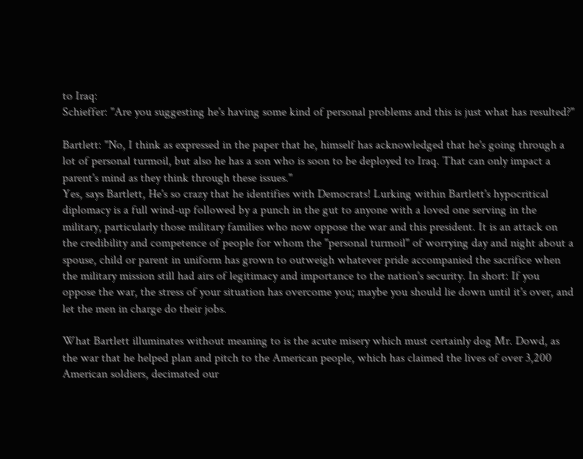to Iraq:
Schieffer: "Are you suggesting he's having some kind of personal problems and this is just what has resulted?"

Bartlett: "No, I think as expressed in the paper that he, himself has acknowledged that he's going through a lot of personal turmoil, but also he has a son who is soon to be deployed to Iraq. That can only impact a parent's mind as they think through these issues."
Yes, says Bartlett, He's so crazy that he identifies with Democrats! Lurking within Bartlett's hypocritical diplomacy is a full wind-up followed by a punch in the gut to anyone with a loved one serving in the military, particularly those military families who now oppose the war and this president. It is an attack on the credibility and competence of people for whom the "personal turmoil" of worrying day and night about a spouse, child or parent in uniform has grown to outweigh whatever pride accompanied the sacrifice when the military mission still had airs of legitimacy and importance to the nation's security. In short: If you oppose the war, the stress of your situation has overcome you; maybe you should lie down until it's over, and let the men in charge do their jobs.

What Bartlett illuminates without meaning to is the acute misery which must certainly dog Mr. Dowd, as the war that he helped plan and pitch to the American people, which has claimed the lives of over 3,200 American soldiers, decimated our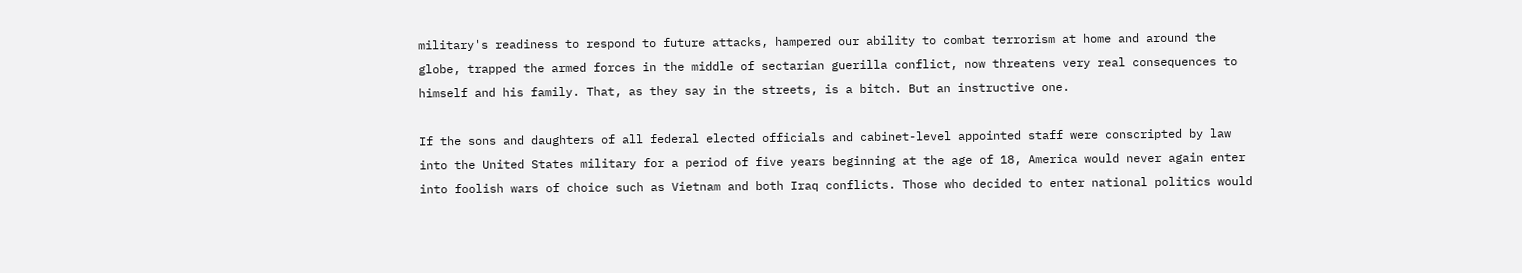military's readiness to respond to future attacks, hampered our ability to combat terrorism at home and around the globe, trapped the armed forces in the middle of sectarian guerilla conflict, now threatens very real consequences to himself and his family. That, as they say in the streets, is a bitch. But an instructive one.

If the sons and daughters of all federal elected officials and cabinet-level appointed staff were conscripted by law into the United States military for a period of five years beginning at the age of 18, America would never again enter into foolish wars of choice such as Vietnam and both Iraq conflicts. Those who decided to enter national politics would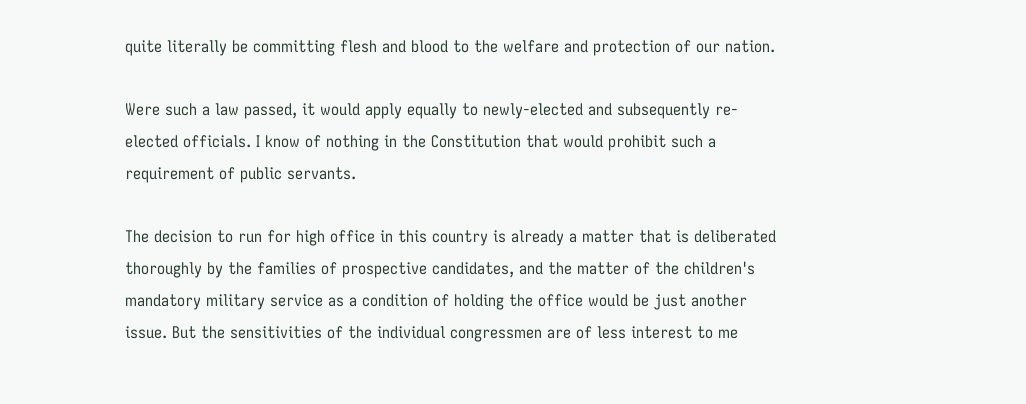quite literally be committing flesh and blood to the welfare and protection of our nation.

Were such a law passed, it would apply equally to newly-elected and subsequently re-elected officials. I know of nothing in the Constitution that would prohibit such a requirement of public servants.

The decision to run for high office in this country is already a matter that is deliberated thoroughly by the families of prospective candidates, and the matter of the children's mandatory military service as a condition of holding the office would be just another issue. But the sensitivities of the individual congressmen are of less interest to me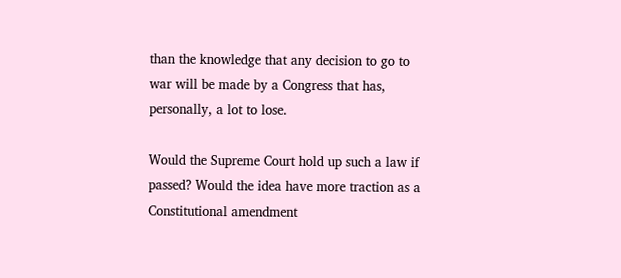than the knowledge that any decision to go to war will be made by a Congress that has, personally, a lot to lose.

Would the Supreme Court hold up such a law if passed? Would the idea have more traction as a Constitutional amendment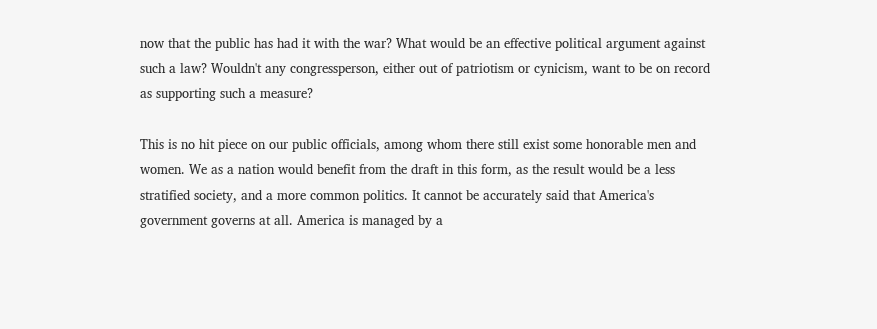now that the public has had it with the war? What would be an effective political argument against such a law? Wouldn't any congressperson, either out of patriotism or cynicism, want to be on record as supporting such a measure?

This is no hit piece on our public officials, among whom there still exist some honorable men and women. We as a nation would benefit from the draft in this form, as the result would be a less stratified society, and a more common politics. It cannot be accurately said that America's government governs at all. America is managed by a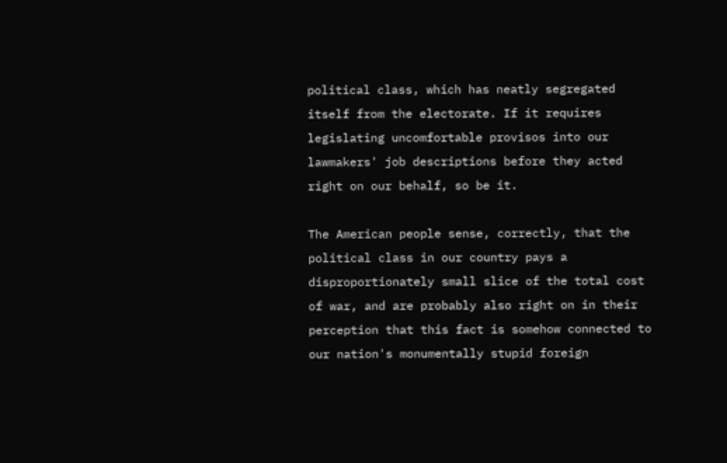political class, which has neatly segregated itself from the electorate. If it requires legislating uncomfortable provisos into our lawmakers' job descriptions before they acted right on our behalf, so be it.

The American people sense, correctly, that the political class in our country pays a disproportionately small slice of the total cost of war, and are probably also right on in their perception that this fact is somehow connected to our nation's monumentally stupid foreign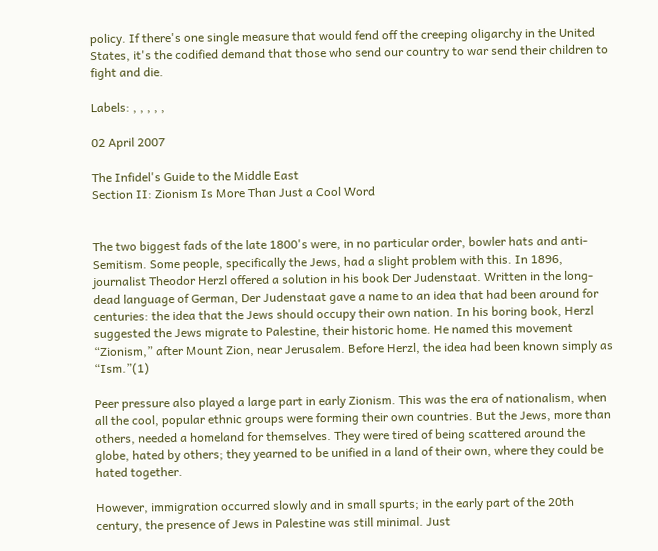policy. If there's one single measure that would fend off the creeping oligarchy in the United States, it's the codified demand that those who send our country to war send their children to fight and die.

Labels: , , , , ,

02 April 2007

The Infidel's Guide to the Middle East
Section II: Zionism Is More Than Just a Cool Word


The two biggest fads of the late 1800's were, in no particular order, bowler hats and anti-Semitism. Some people, specifically the Jews, had a slight problem with this. In 1896, journalist Theodor Herzl offered a solution in his book Der Judenstaat. Written in the long-dead language of German, Der Judenstaat gave a name to an idea that had been around for centuries: the idea that the Jews should occupy their own nation. In his boring book, Herzl suggested the Jews migrate to Palestine, their historic home. He named this movement “Zionism,” after Mount Zion, near Jerusalem. Before Herzl, the idea had been known simply as “Ism.”(1)

Peer pressure also played a large part in early Zionism. This was the era of nationalism, when all the cool, popular ethnic groups were forming their own countries. But the Jews, more than others, needed a homeland for themselves. They were tired of being scattered around the globe, hated by others; they yearned to be unified in a land of their own, where they could be hated together.

However, immigration occurred slowly and in small spurts; in the early part of the 20th century, the presence of Jews in Palestine was still minimal. Just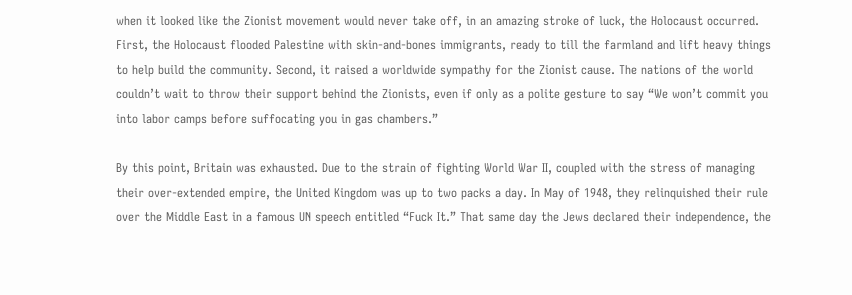when it looked like the Zionist movement would never take off, in an amazing stroke of luck, the Holocaust occurred. First, the Holocaust flooded Palestine with skin-and-bones immigrants, ready to till the farmland and lift heavy things to help build the community. Second, it raised a worldwide sympathy for the Zionist cause. The nations of the world couldn’t wait to throw their support behind the Zionists, even if only as a polite gesture to say “We won’t commit you into labor camps before suffocating you in gas chambers.”

By this point, Britain was exhausted. Due to the strain of fighting World War II, coupled with the stress of managing their over-extended empire, the United Kingdom was up to two packs a day. In May of 1948, they relinquished their rule over the Middle East in a famous UN speech entitled “Fuck It.” That same day the Jews declared their independence, the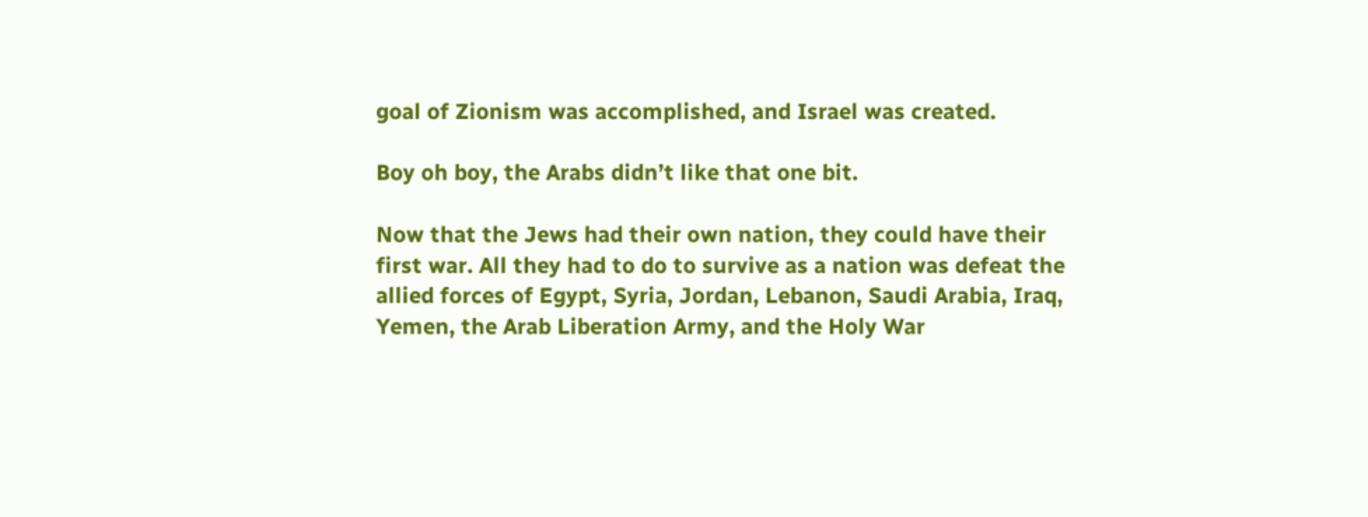goal of Zionism was accomplished, and Israel was created.

Boy oh boy, the Arabs didn’t like that one bit.

Now that the Jews had their own nation, they could have their first war. All they had to do to survive as a nation was defeat the allied forces of Egypt, Syria, Jordan, Lebanon, Saudi Arabia, Iraq, Yemen, the Arab Liberation Army, and the Holy War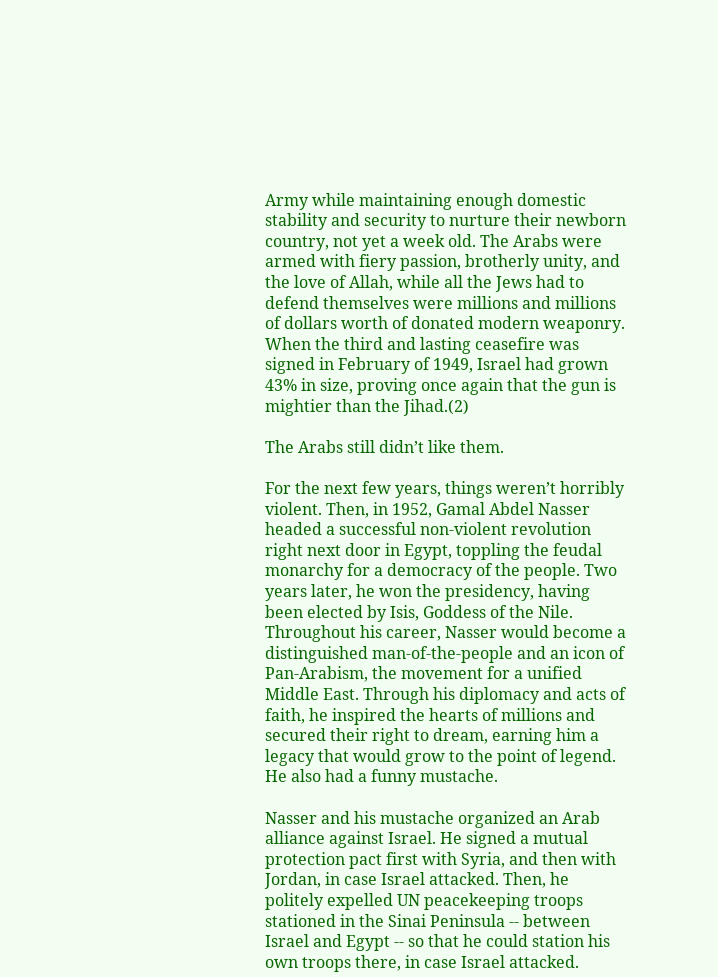Army while maintaining enough domestic stability and security to nurture their newborn country, not yet a week old. The Arabs were armed with fiery passion, brotherly unity, and the love of Allah, while all the Jews had to defend themselves were millions and millions of dollars worth of donated modern weaponry. When the third and lasting ceasefire was signed in February of 1949, Israel had grown 43% in size, proving once again that the gun is mightier than the Jihad.(2)

The Arabs still didn’t like them.

For the next few years, things weren’t horribly violent. Then, in 1952, Gamal Abdel Nasser headed a successful non-violent revolution right next door in Egypt, toppling the feudal monarchy for a democracy of the people. Two years later, he won the presidency, having been elected by Isis, Goddess of the Nile. Throughout his career, Nasser would become a distinguished man-of-the-people and an icon of Pan-Arabism, the movement for a unified Middle East. Through his diplomacy and acts of faith, he inspired the hearts of millions and secured their right to dream, earning him a legacy that would grow to the point of legend. He also had a funny mustache.

Nasser and his mustache organized an Arab alliance against Israel. He signed a mutual protection pact first with Syria, and then with Jordan, in case Israel attacked. Then, he politely expelled UN peacekeeping troops stationed in the Sinai Peninsula -- between Israel and Egypt -- so that he could station his own troops there, in case Israel attacked.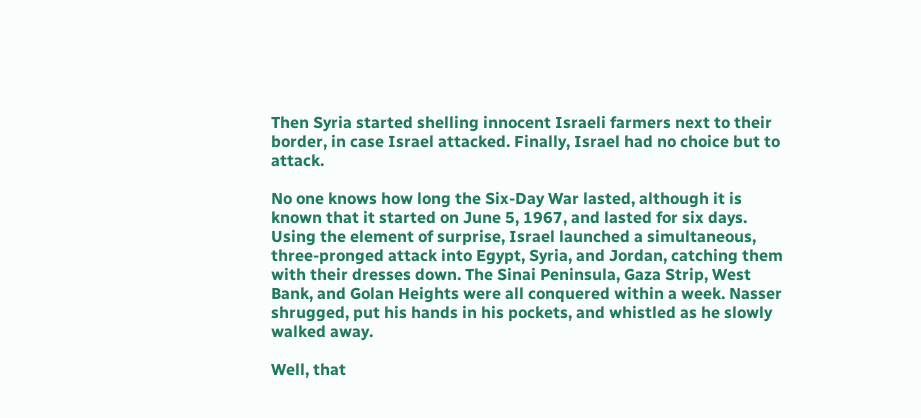Then Syria started shelling innocent Israeli farmers next to their border, in case Israel attacked. Finally, Israel had no choice but to attack.

No one knows how long the Six-Day War lasted, although it is known that it started on June 5, 1967, and lasted for six days. Using the element of surprise, Israel launched a simultaneous, three-pronged attack into Egypt, Syria, and Jordan, catching them with their dresses down. The Sinai Peninsula, Gaza Strip, West Bank, and Golan Heights were all conquered within a week. Nasser shrugged, put his hands in his pockets, and whistled as he slowly walked away.

Well, that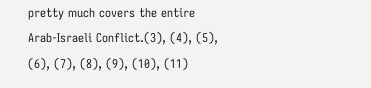pretty much covers the entire Arab-Israeli Conflict.(3), (4), (5), (6), (7), (8), (9), (10), (11)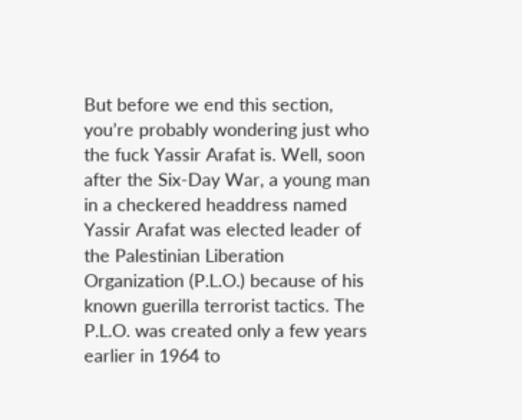But before we end this section, you’re probably wondering just who the fuck Yassir Arafat is. Well, soon after the Six-Day War, a young man in a checkered headdress named Yassir Arafat was elected leader of the Palestinian Liberation Organization (P.L.O.) because of his known guerilla terrorist tactics. The P.L.O. was created only a few years earlier in 1964 to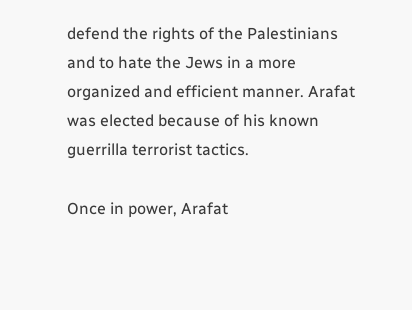defend the rights of the Palestinians and to hate the Jews in a more organized and efficient manner. Arafat was elected because of his known guerrilla terrorist tactics.

Once in power, Arafat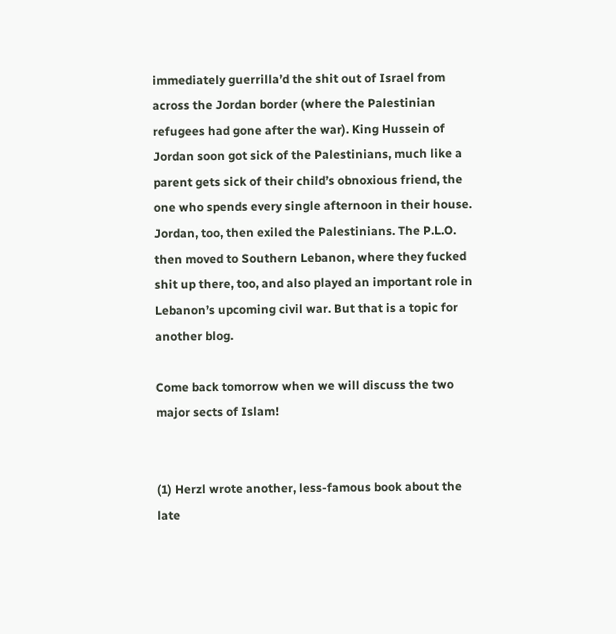immediately guerrilla’d the shit out of Israel from across the Jordan border (where the Palestinian refugees had gone after the war). King Hussein of Jordan soon got sick of the Palestinians, much like a parent gets sick of their child’s obnoxious friend, the one who spends every single afternoon in their house. Jordan, too, then exiled the Palestinians. The P.L.O. then moved to Southern Lebanon, where they fucked shit up there, too, and also played an important role in Lebanon’s upcoming civil war. But that is a topic for another blog.

Come back tomorrow when we will discuss the two major sects of Islam!


(1) Herzl wrote another, less-famous book about the late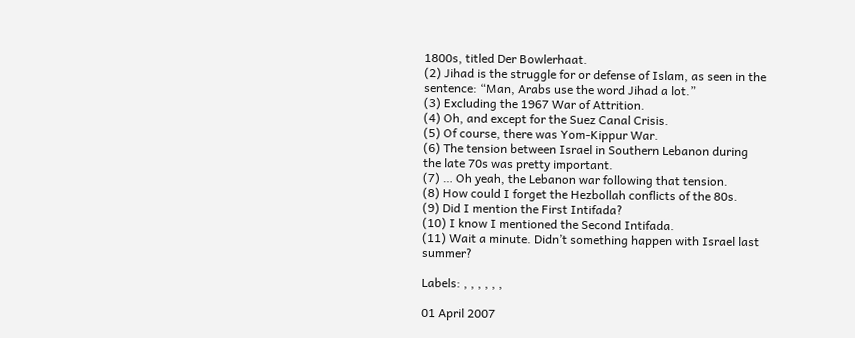1800s, titled Der Bowlerhaat.
(2) Jihad is the struggle for or defense of Islam, as seen in the sentence: “Man, Arabs use the word Jihad a lot.”
(3) Excluding the 1967 War of Attrition.
(4) Oh, and except for the Suez Canal Crisis.
(5) Of course, there was Yom-Kippur War.
(6) The tension between Israel in Southern Lebanon during the late 70s was pretty important.
(7) … Oh yeah, the Lebanon war following that tension.
(8) How could I forget the Hezbollah conflicts of the 80s.
(9) Did I mention the First Intifada?
(10) I know I mentioned the Second Intifada.
(11) Wait a minute. Didn’t something happen with Israel last summer?

Labels: , , , , , ,

01 April 2007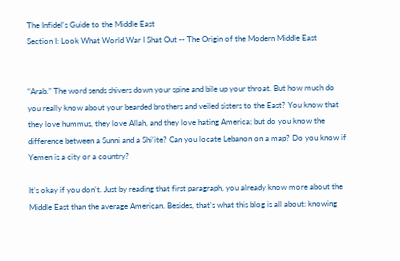The Infidel's Guide to the Middle East
Section I: Look What World War I Shat Out -- The Origin of the Modern Middle East


“Arab.” The word sends shivers down your spine and bile up your throat. But how much do you really know about your bearded brothers and veiled sisters to the East? You know that they love hummus, they love Allah, and they love hating America; but do you know the difference between a Sunni and a Shi’ite? Can you locate Lebanon on a map? Do you know if Yemen is a city or a country?

It’s okay if you don’t. Just by reading that first paragraph, you already know more about the Middle East than the average American. Besides, that’s what this blog is all about: knowing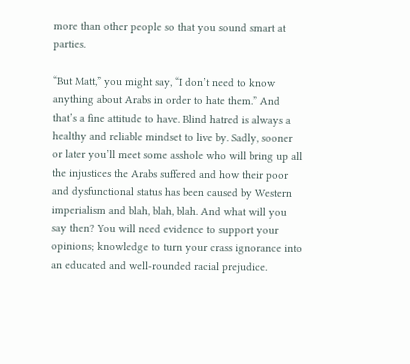more than other people so that you sound smart at parties.

“But Matt,” you might say, “I don’t need to know anything about Arabs in order to hate them.” And that’s a fine attitude to have. Blind hatred is always a healthy and reliable mindset to live by. Sadly, sooner or later you’ll meet some asshole who will bring up all the injustices the Arabs suffered and how their poor and dysfunctional status has been caused by Western imperialism and blah, blah, blah. And what will you say then? You will need evidence to support your opinions; knowledge to turn your crass ignorance into an educated and well-rounded racial prejudice.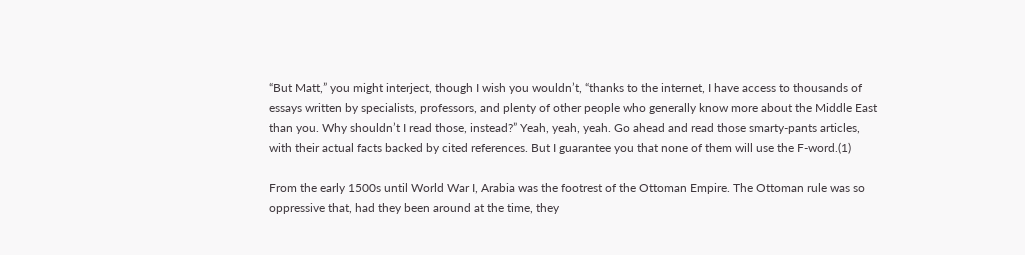“But Matt,” you might interject, though I wish you wouldn’t, “thanks to the internet, I have access to thousands of essays written by specialists, professors, and plenty of other people who generally know more about the Middle East than you. Why shouldn’t I read those, instead?” Yeah, yeah, yeah. Go ahead and read those smarty-pants articles, with their actual facts backed by cited references. But I guarantee you that none of them will use the F-word.(1)

From the early 1500s until World War I, Arabia was the footrest of the Ottoman Empire. The Ottoman rule was so oppressive that, had they been around at the time, they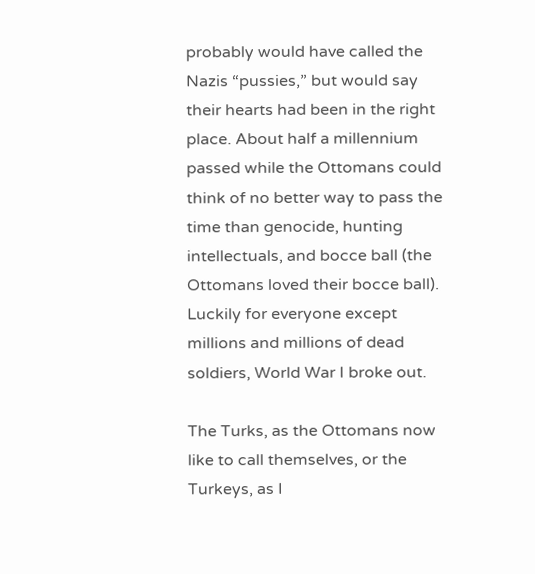probably would have called the Nazis “pussies,” but would say their hearts had been in the right place. About half a millennium passed while the Ottomans could think of no better way to pass the time than genocide, hunting intellectuals, and bocce ball (the Ottomans loved their bocce ball). Luckily for everyone except millions and millions of dead soldiers, World War I broke out.

The Turks, as the Ottomans now like to call themselves, or the Turkeys, as I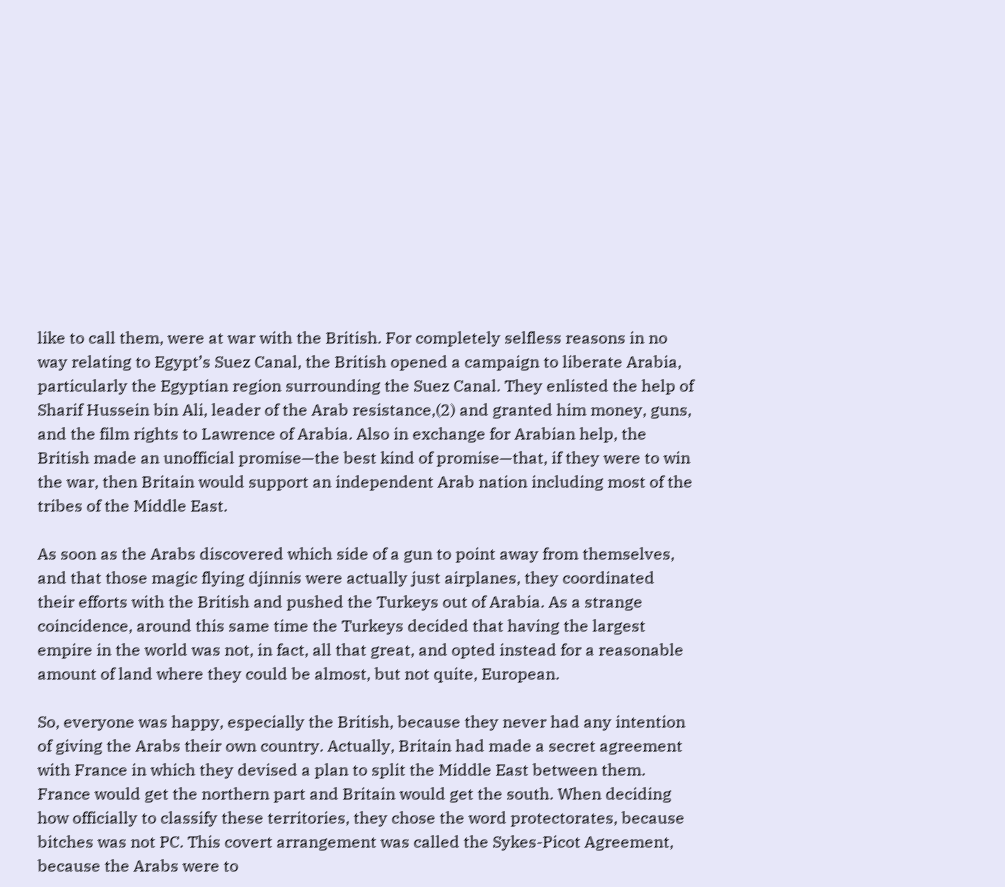like to call them, were at war with the British. For completely selfless reasons in no way relating to Egypt’s Suez Canal, the British opened a campaign to liberate Arabia, particularly the Egyptian region surrounding the Suez Canal. They enlisted the help of Sharif Hussein bin Ali, leader of the Arab resistance,(2) and granted him money, guns, and the film rights to Lawrence of Arabia. Also in exchange for Arabian help, the British made an unofficial promise—the best kind of promise—that, if they were to win the war, then Britain would support an independent Arab nation including most of the tribes of the Middle East.

As soon as the Arabs discovered which side of a gun to point away from themselves, and that those magic flying djinnis were actually just airplanes, they coordinated their efforts with the British and pushed the Turkeys out of Arabia. As a strange coincidence, around this same time the Turkeys decided that having the largest empire in the world was not, in fact, all that great, and opted instead for a reasonable amount of land where they could be almost, but not quite, European.

So, everyone was happy, especially the British, because they never had any intention of giving the Arabs their own country. Actually, Britain had made a secret agreement with France in which they devised a plan to split the Middle East between them. France would get the northern part and Britain would get the south. When deciding how officially to classify these territories, they chose the word protectorates, because bitches was not PC. This covert arrangement was called the Sykes-Picot Agreement, because the Arabs were to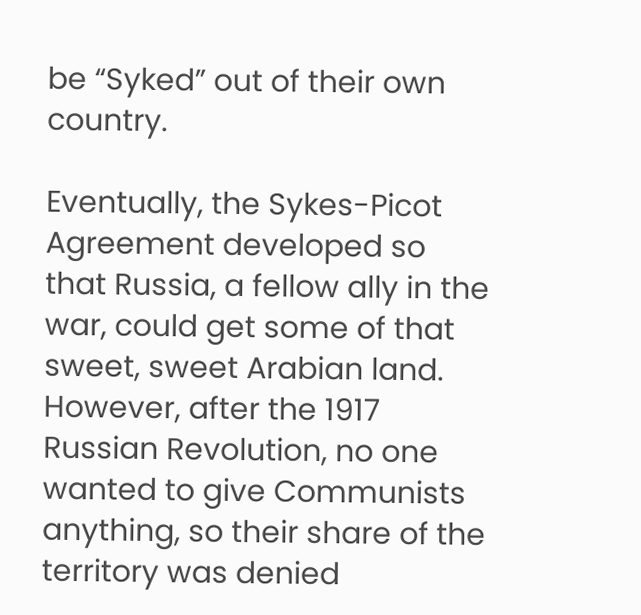be “Syked” out of their own country.

Eventually, the Sykes-Picot Agreement developed so that Russia, a fellow ally in the war, could get some of that sweet, sweet Arabian land. However, after the 1917 Russian Revolution, no one wanted to give Communists anything, so their share of the territory was denied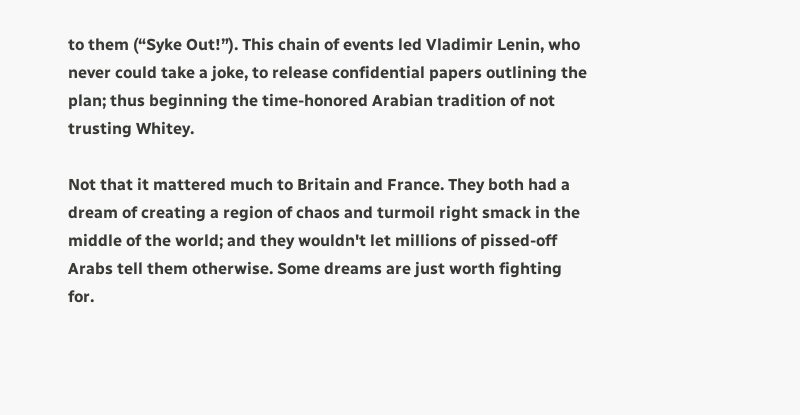to them (“Syke Out!”). This chain of events led Vladimir Lenin, who never could take a joke, to release confidential papers outlining the plan; thus beginning the time-honored Arabian tradition of not trusting Whitey.

Not that it mattered much to Britain and France. They both had a dream of creating a region of chaos and turmoil right smack in the middle of the world; and they wouldn't let millions of pissed-off Arabs tell them otherwise. Some dreams are just worth fighting for.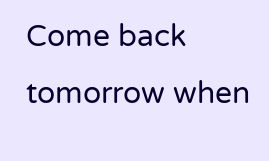Come back tomorrow when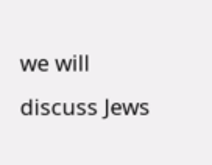we will discuss Jews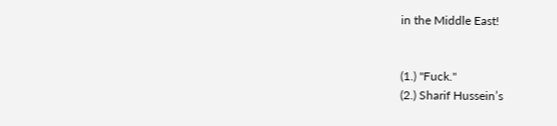in the Middle East!


(1.) "Fuck."
(2.) Sharif Hussein’s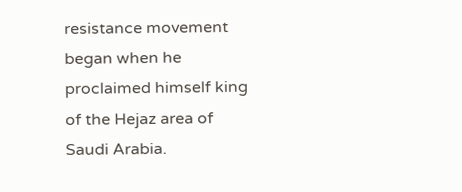resistance movement began when he proclaimed himself king of the Hejaz area of Saudi Arabia.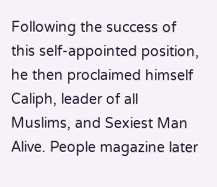Following the success of this self-appointed position, he then proclaimed himself Caliph, leader of all Muslims, and Sexiest Man Alive. People magazine later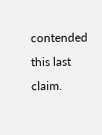contended this last claim.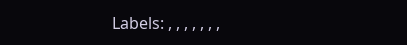Labels: , , , , , , ,